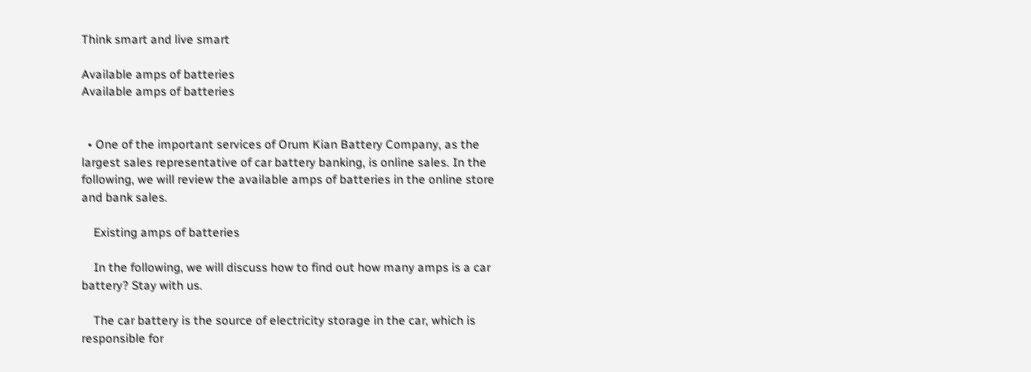Think smart and live smart

Available amps of batteries
Available amps of batteries


  • One of the important services of Orum Kian Battery Company, as the largest sales representative of car battery banking, is online sales. In the following, we will review the available amps of batteries in the online store and bank sales.

    Existing amps of batteries

    In the following, we will discuss how to find out how many amps is a car battery? Stay with us.

    The car battery is the source of electricity storage in the car, which is responsible for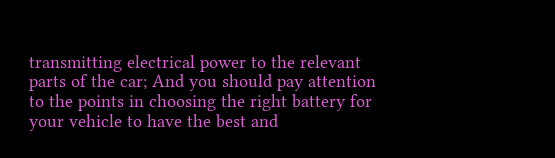transmitting electrical power to the relevant parts of the car; And you should pay attention to the points in choosing the right battery for your vehicle to have the best and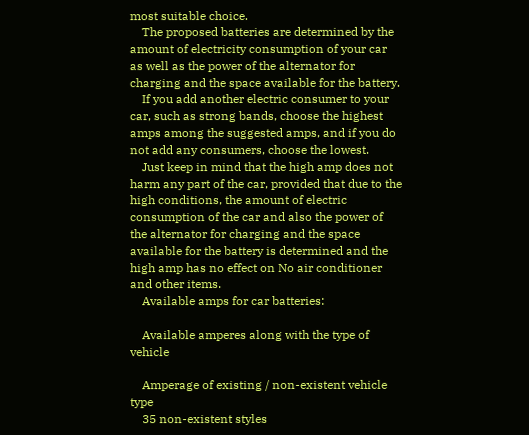most suitable choice.
    The proposed batteries are determined by the amount of electricity consumption of your car as well as the power of the alternator for charging and the space available for the battery.
    If you add another electric consumer to your car, such as strong bands, choose the highest amps among the suggested amps, and if you do not add any consumers, choose the lowest.
    Just keep in mind that the high amp does not harm any part of the car, provided that due to the high conditions, the amount of electric consumption of the car and also the power of the alternator for charging and the space available for the battery is determined and the high amp has no effect on No air conditioner and other items.
    Available amps for car batteries:

    Available amperes along with the type of vehicle

    Amperage of existing / non-existent vehicle type
    35 non-existent styles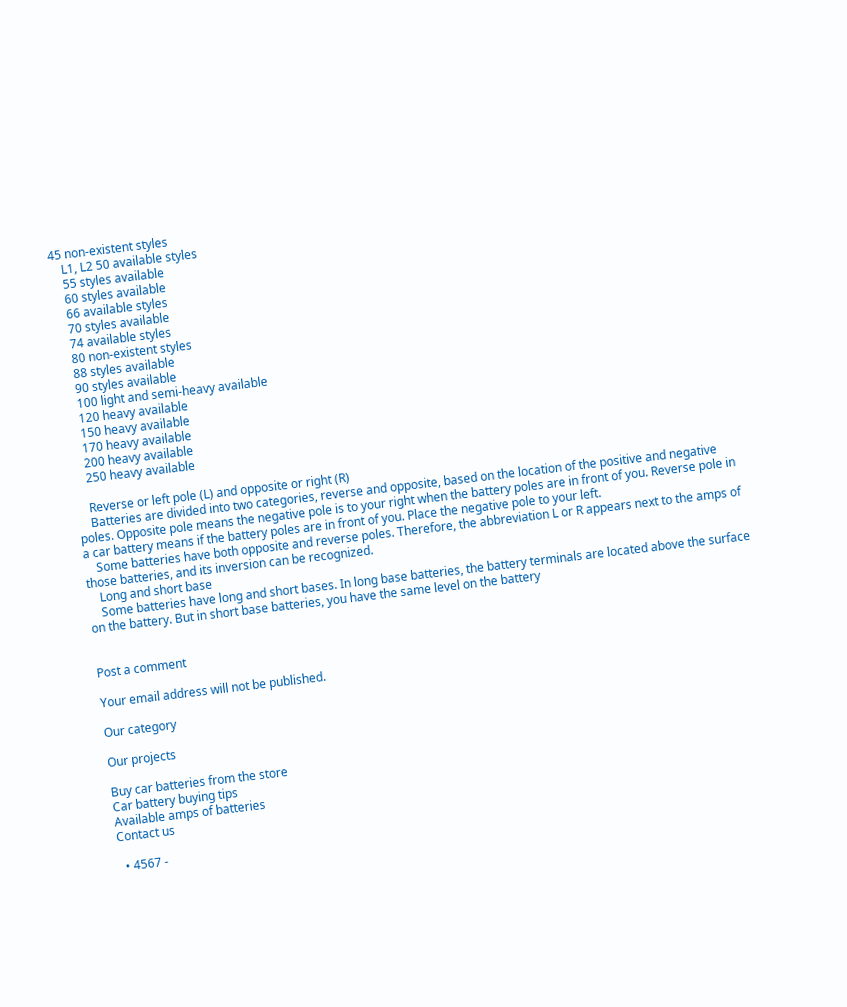45 non-existent styles
    L1, L2 50 available styles
    55 styles available
    60 styles available
    66 available styles
    70 styles available
    74 available styles
    80 non-existent styles
    88 styles available
    90 styles available
    100 light and semi-heavy available
    120 heavy available
    150 heavy available
    170 heavy available
    200 heavy available
    250 heavy available

    Reverse or left pole (L) and opposite or right (R)
    Batteries are divided into two categories, reverse and opposite, based on the location of the positive and negative poles. Opposite pole means the negative pole is to your right when the battery poles are in front of you. Reverse pole in a car battery means if the battery poles are in front of you. Place the negative pole to your left.
    Some batteries have both opposite and reverse poles. Therefore, the abbreviation L or R appears next to the amps of those batteries, and its inversion can be recognized.
    Long and short base
    Some batteries have long and short bases. In long base batteries, the battery terminals are located above the surface on the battery. But in short base batteries, you have the same level on the battery


Post a comment

Your email address will not be published.

Our category

Our projects

Buy car batteries from the store
Car battery buying tips
Available amps of batteries
Contact us

  • 4567 -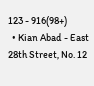123 - 916(98+)
  • Kian Abad - East 28th Street, No. 12